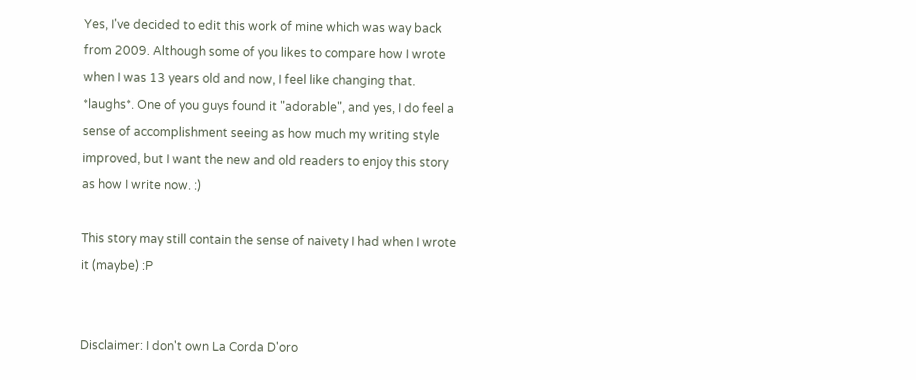Yes, I've decided to edit this work of mine which was way back from 2009. Although some of you likes to compare how I wrote when I was 13 years old and now, I feel like changing that. *laughs*. One of you guys found it "adorable", and yes, I do feel a sense of accomplishment seeing as how much my writing style improved, but I want the new and old readers to enjoy this story as how I write now. :)

This story may still contain the sense of naivety I had when I wrote it (maybe) :P


Disclaimer: I don't own La Corda D'oro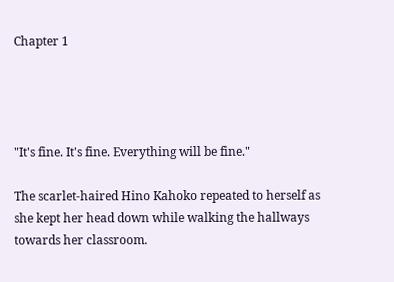Chapter 1




"It's fine. It's fine. Everything will be fine."

The scarlet-haired Hino Kahoko repeated to herself as she kept her head down while walking the hallways towards her classroom.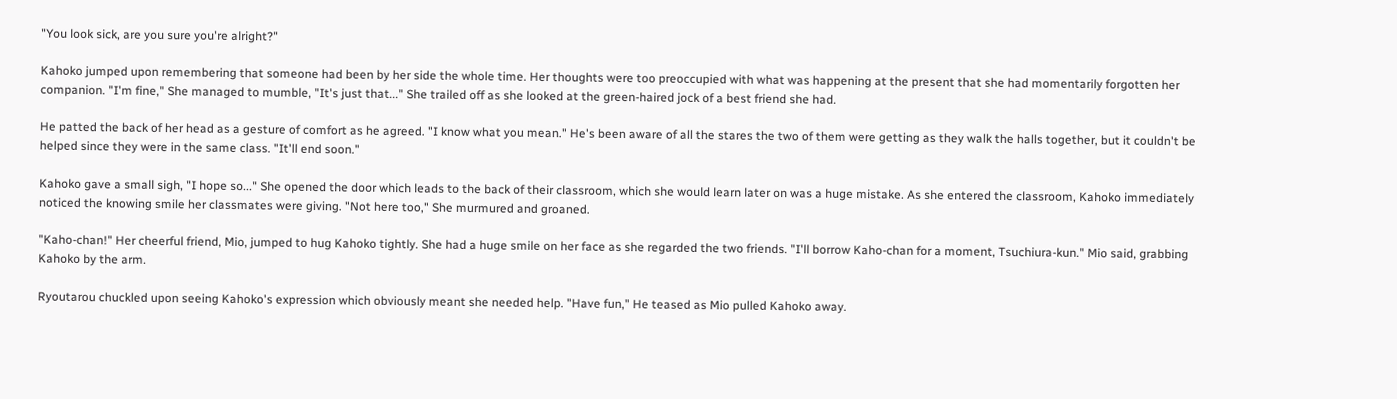"You look sick, are you sure you're alright?"

Kahoko jumped upon remembering that someone had been by her side the whole time. Her thoughts were too preoccupied with what was happening at the present that she had momentarily forgotten her companion. "I'm fine," She managed to mumble, "It's just that..." She trailed off as she looked at the green-haired jock of a best friend she had.

He patted the back of her head as a gesture of comfort as he agreed. "I know what you mean." He's been aware of all the stares the two of them were getting as they walk the halls together, but it couldn't be helped since they were in the same class. "It'll end soon."

Kahoko gave a small sigh, "I hope so..." She opened the door which leads to the back of their classroom, which she would learn later on was a huge mistake. As she entered the classroom, Kahoko immediately noticed the knowing smile her classmates were giving. "Not here too," She murmured and groaned.

"Kaho-chan!" Her cheerful friend, Mio, jumped to hug Kahoko tightly. She had a huge smile on her face as she regarded the two friends. "I'll borrow Kaho-chan for a moment, Tsuchiura-kun." Mio said, grabbing Kahoko by the arm.

Ryoutarou chuckled upon seeing Kahoko's expression which obviously meant she needed help. "Have fun," He teased as Mio pulled Kahoko away.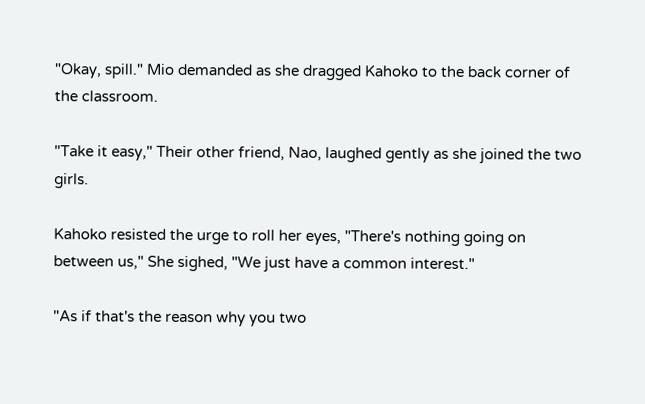"Okay, spill." Mio demanded as she dragged Kahoko to the back corner of the classroom.

"Take it easy," Their other friend, Nao, laughed gently as she joined the two girls.

Kahoko resisted the urge to roll her eyes, "There's nothing going on between us," She sighed, "We just have a common interest."

"As if that's the reason why you two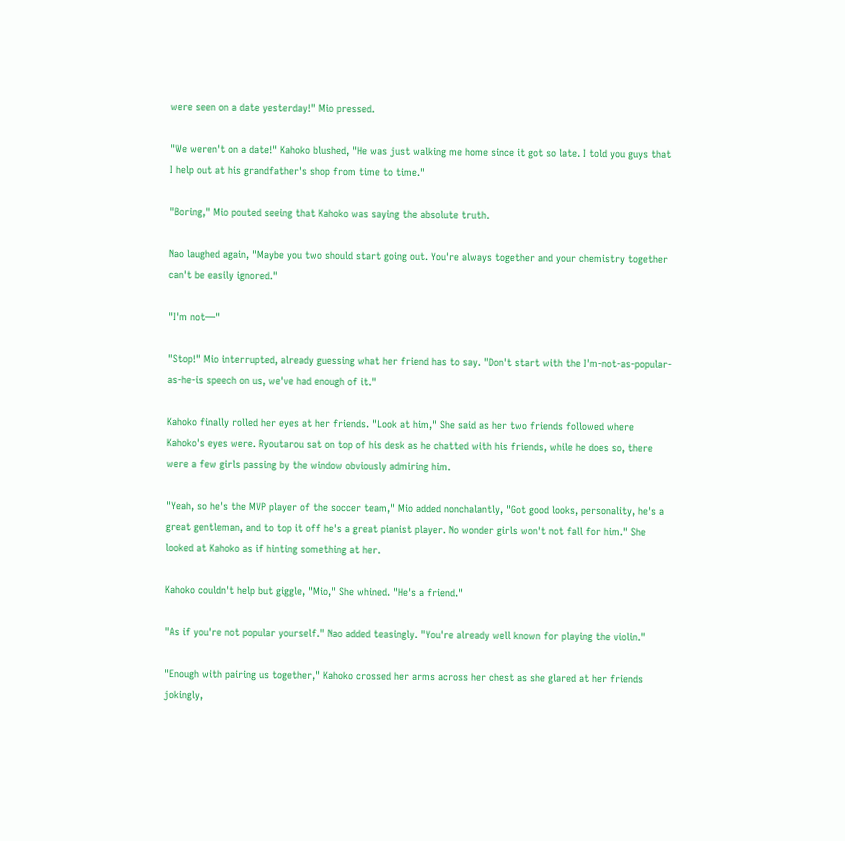were seen on a date yesterday!" Mio pressed.

"We weren't on a date!" Kahoko blushed, "He was just walking me home since it got so late. I told you guys that I help out at his grandfather's shop from time to time."

"Boring," Mio pouted seeing that Kahoko was saying the absolute truth.

Nao laughed again, "Maybe you two should start going out. You're always together and your chemistry together can't be easily ignored."

"I'm not—"

"Stop!" Mio interrupted, already guessing what her friend has to say. "Don't start with the I'm-not-as-popular-as-he-is speech on us, we've had enough of it."

Kahoko finally rolled her eyes at her friends. "Look at him," She said as her two friends followed where Kahoko's eyes were. Ryoutarou sat on top of his desk as he chatted with his friends, while he does so, there were a few girls passing by the window obviously admiring him.

"Yeah, so he's the MVP player of the soccer team," Mio added nonchalantly, "Got good looks, personality, he's a great gentleman, and to top it off he's a great pianist player. No wonder girls won't not fall for him." She looked at Kahoko as if hinting something at her.

Kahoko couldn't help but giggle, "Mio," She whined. "He's a friend."

"As if you're not popular yourself." Nao added teasingly. "You're already well known for playing the violin."

"Enough with pairing us together," Kahoko crossed her arms across her chest as she glared at her friends jokingly,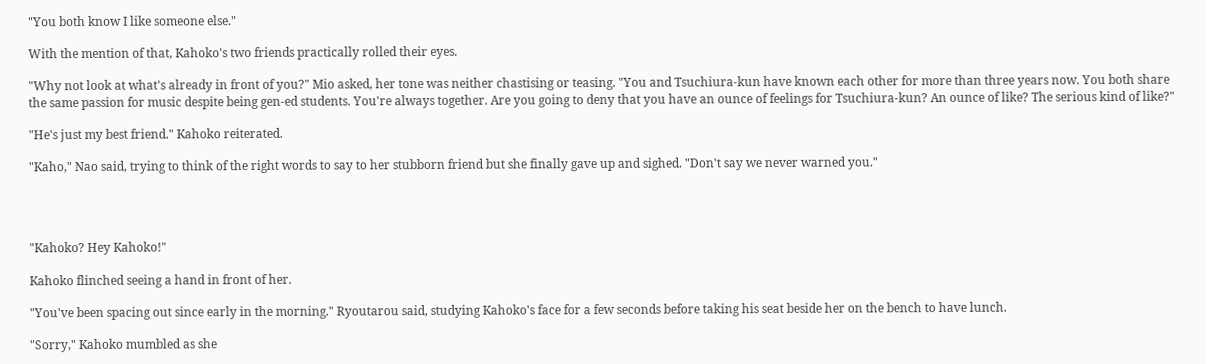"You both know I like someone else."

With the mention of that, Kahoko's two friends practically rolled their eyes.

"Why not look at what's already in front of you?" Mio asked, her tone was neither chastising or teasing. "You and Tsuchiura-kun have known each other for more than three years now. You both share the same passion for music despite being gen-ed students. You're always together. Are you going to deny that you have an ounce of feelings for Tsuchiura-kun? An ounce of like? The serious kind of like?"

"He's just my best friend." Kahoko reiterated.

"Kaho," Nao said, trying to think of the right words to say to her stubborn friend but she finally gave up and sighed. "Don't say we never warned you."




"Kahoko? Hey Kahoko!"

Kahoko flinched seeing a hand in front of her.

"You've been spacing out since early in the morning." Ryoutarou said, studying Kahoko's face for a few seconds before taking his seat beside her on the bench to have lunch.

"Sorry," Kahoko mumbled as she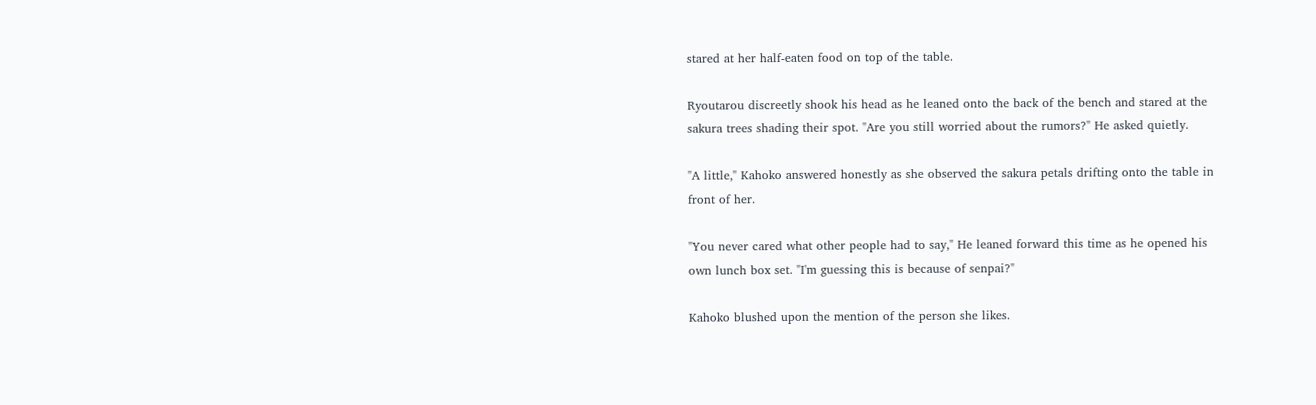stared at her half-eaten food on top of the table.

Ryoutarou discreetly shook his head as he leaned onto the back of the bench and stared at the sakura trees shading their spot. "Are you still worried about the rumors?" He asked quietly.

"A little," Kahoko answered honestly as she observed the sakura petals drifting onto the table in front of her.

"You never cared what other people had to say," He leaned forward this time as he opened his own lunch box set. "I'm guessing this is because of senpai?"

Kahoko blushed upon the mention of the person she likes.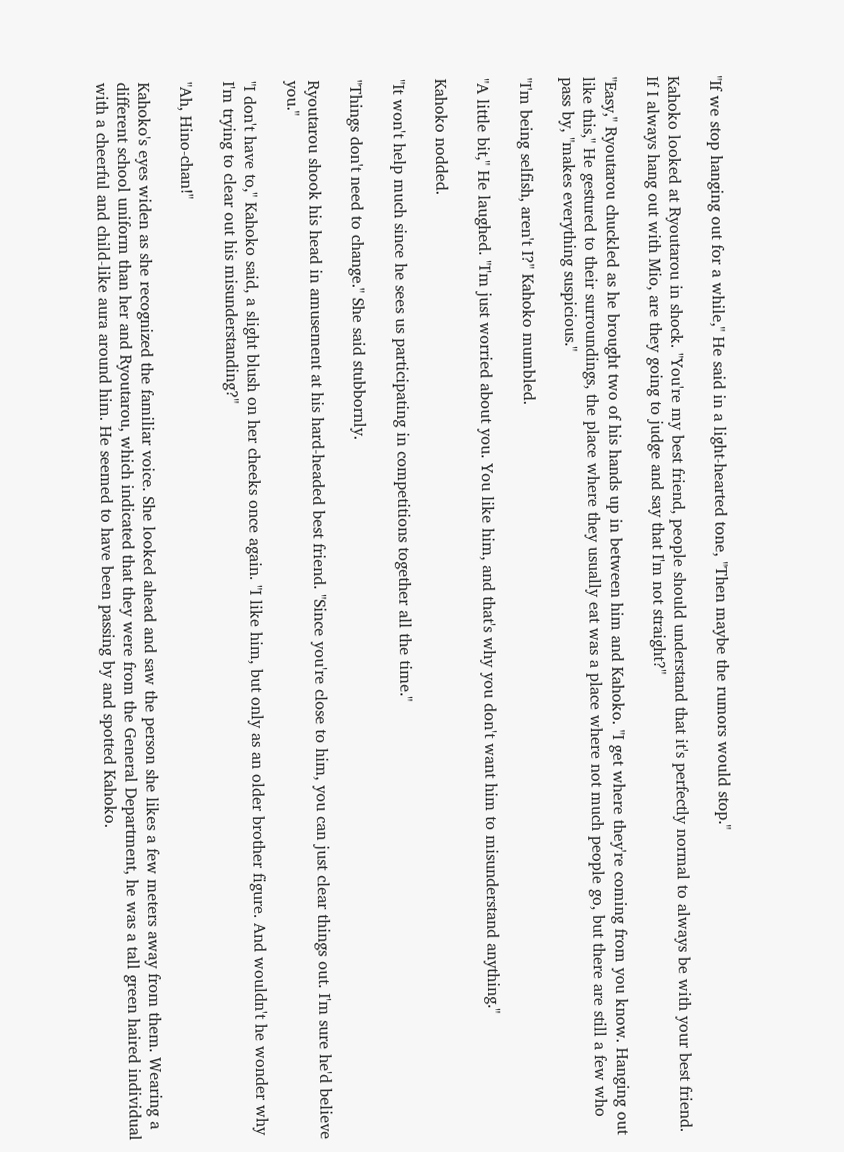"If we stop hanging out for a while," He said in a light-hearted tone, "Then maybe the rumors would stop."

Kahoko looked at Ryoutarou in shock. "You're my best friend, people should understand that it's perfectly normal to always be with your best friend. If I always hang out with Mio, are they going to judge and say that I'm not straight?"

"Easy," Ryoutarou chuckled as he brought two of his hands up in between him and Kahoko. "I get where they're coming from you know. Hanging out like this," He gestured to their surroundings, the place where they usually eat was a place where not much people go, but there are still a few who pass by, "makes everything suspicious."

"I'm being selfish, aren't I?" Kahoko mumbled.

"A little bit," He laughed. "I'm just worried about you. You like him, and that's why you don't want him to misunderstand anything."

Kahoko nodded.

"It won't help much since he sees us participating in competitions together all the time."

"Things don't need to change." She said stubbornly.

Ryoutarou shook his head in amusement at his hard-headed best friend. "Since you're close to him, you can just clear things out. I'm sure he'd believe you."

"I don't have to," Kahoko said, a slight blush on her cheeks once again. "I like him, but only as an older brother figure. And wouldn't he wonder why I'm trying to clear out his misunderstanding?"

"Ah, Hino-chan!"

Kahoko's eyes widen as she recognized the familiar voice. She looked ahead and saw the person she likes a few meters away from them. Wearing a different school uniform than her and Ryoutarou, which indicated that they were from the General Department, he was a tall green haired individual with a cheerful and child-like aura around him. He seemed to have been passing by and spotted Kahoko.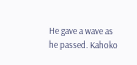He gave a wave as he passed. Kahoko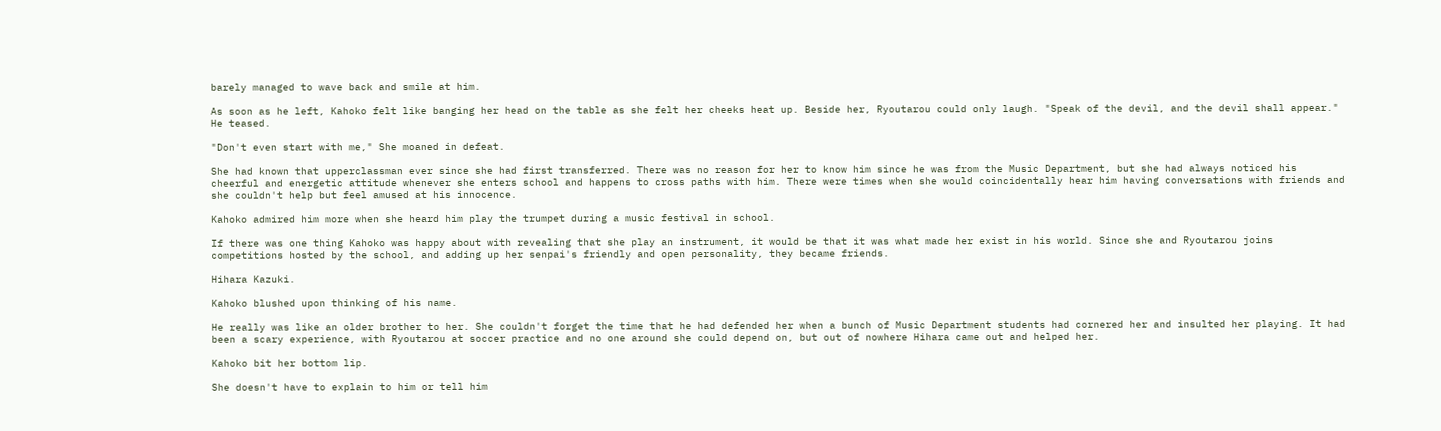barely managed to wave back and smile at him.

As soon as he left, Kahoko felt like banging her head on the table as she felt her cheeks heat up. Beside her, Ryoutarou could only laugh. "Speak of the devil, and the devil shall appear." He teased.

"Don't even start with me," She moaned in defeat.

She had known that upperclassman ever since she had first transferred. There was no reason for her to know him since he was from the Music Department, but she had always noticed his cheerful and energetic attitude whenever she enters school and happens to cross paths with him. There were times when she would coincidentally hear him having conversations with friends and she couldn't help but feel amused at his innocence.

Kahoko admired him more when she heard him play the trumpet during a music festival in school.

If there was one thing Kahoko was happy about with revealing that she play an instrument, it would be that it was what made her exist in his world. Since she and Ryoutarou joins competitions hosted by the school, and adding up her senpai's friendly and open personality, they became friends.

Hihara Kazuki.

Kahoko blushed upon thinking of his name.

He really was like an older brother to her. She couldn't forget the time that he had defended her when a bunch of Music Department students had cornered her and insulted her playing. It had been a scary experience, with Ryoutarou at soccer practice and no one around she could depend on, but out of nowhere Hihara came out and helped her.

Kahoko bit her bottom lip.

She doesn't have to explain to him or tell him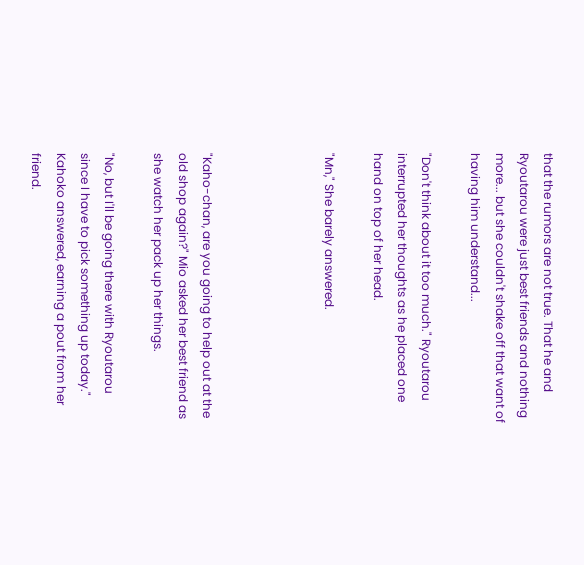that the rumors are not true. That he and Ryoutarou were just best friends and nothing more... but she couldn't shake off that want of having him understand...

"Don't think about it too much." Ryoutarou interrupted her thoughts as he placed one hand on top of her head.

"Mn," She barely answered.




"Kaho-chan, are you going to help out at the old shop again?" Mio asked her best friend as she watch her pack up her things.

"No, but I'll be going there with Ryoutarou since I have to pick something up today." Kahoko answered, earning a pout from her friend.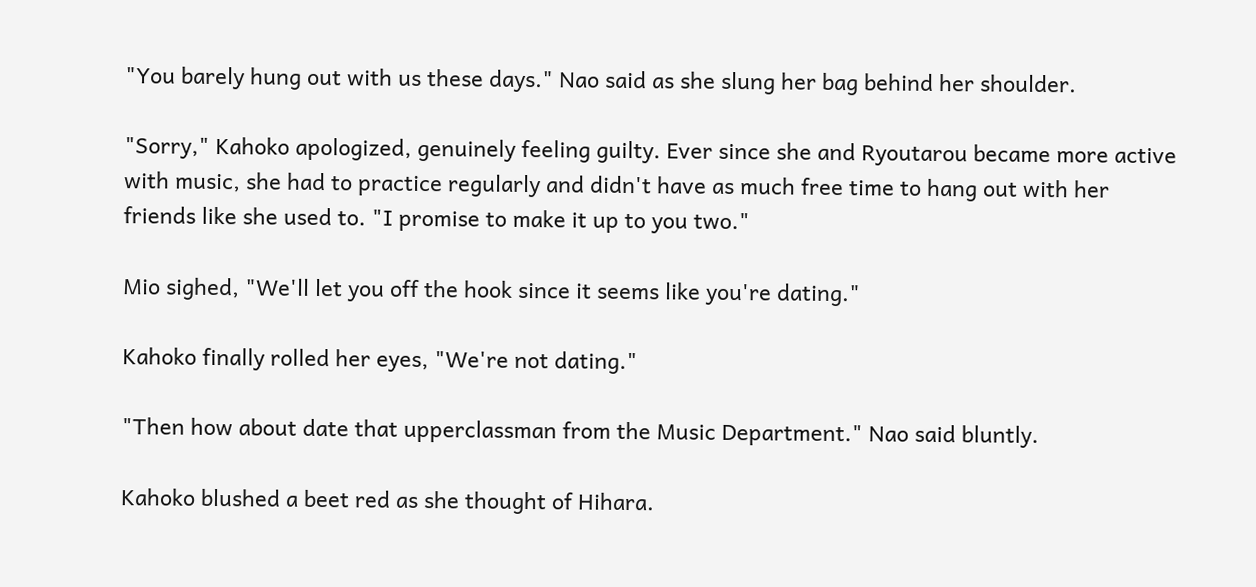"You barely hung out with us these days." Nao said as she slung her bag behind her shoulder.

"Sorry," Kahoko apologized, genuinely feeling guilty. Ever since she and Ryoutarou became more active with music, she had to practice regularly and didn't have as much free time to hang out with her friends like she used to. "I promise to make it up to you two."

Mio sighed, "We'll let you off the hook since it seems like you're dating."

Kahoko finally rolled her eyes, "We're not dating."

"Then how about date that upperclassman from the Music Department." Nao said bluntly.

Kahoko blushed a beet red as she thought of Hihara.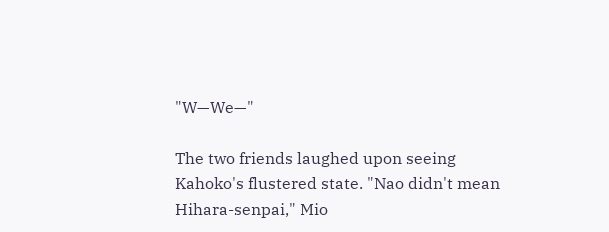"W—We—"

The two friends laughed upon seeing Kahoko's flustered state. "Nao didn't mean Hihara-senpai," Mio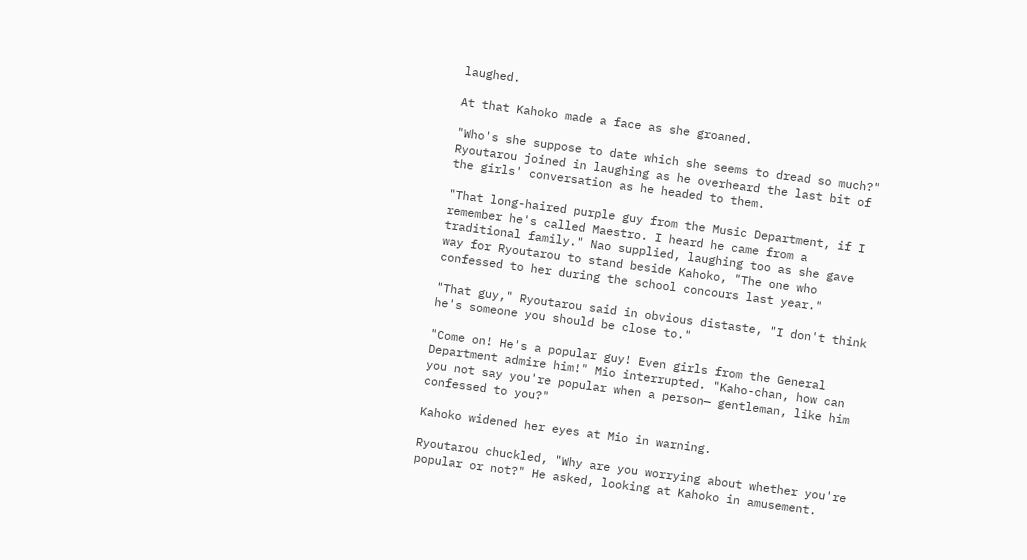laughed.

At that Kahoko made a face as she groaned.

"Who's she suppose to date which she seems to dread so much?" Ryoutarou joined in laughing as he overheard the last bit of the girls' conversation as he headed to them.

"That long-haired purple guy from the Music Department, if I remember he's called Maestro. I heard he came from a traditional family." Nao supplied, laughing too as she gave way for Ryoutarou to stand beside Kahoko, "The one who confessed to her during the school concours last year."

"That guy," Ryoutarou said in obvious distaste, "I don't think he's someone you should be close to."

"Come on! He's a popular guy! Even girls from the General Department admire him!" Mio interrupted. "Kaho-chan, how can you not say you're popular when a person— gentleman, like him confessed to you?"

Kahoko widened her eyes at Mio in warning.

Ryoutarou chuckled, "Why are you worrying about whether you're popular or not?" He asked, looking at Kahoko in amusement.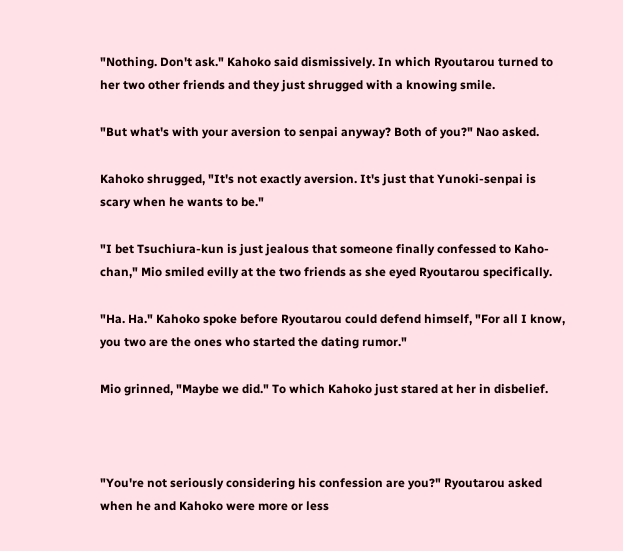"Nothing. Don't ask." Kahoko said dismissively. In which Ryoutarou turned to her two other friends and they just shrugged with a knowing smile.

"But what's with your aversion to senpai anyway? Both of you?" Nao asked.

Kahoko shrugged, "It's not exactly aversion. It's just that Yunoki-senpai is scary when he wants to be."

"I bet Tsuchiura-kun is just jealous that someone finally confessed to Kaho-chan," Mio smiled evilly at the two friends as she eyed Ryoutarou specifically.

"Ha. Ha." Kahoko spoke before Ryoutarou could defend himself, "For all I know, you two are the ones who started the dating rumor."

Mio grinned, "Maybe we did." To which Kahoko just stared at her in disbelief.



"You're not seriously considering his confession are you?" Ryoutarou asked when he and Kahoko were more or less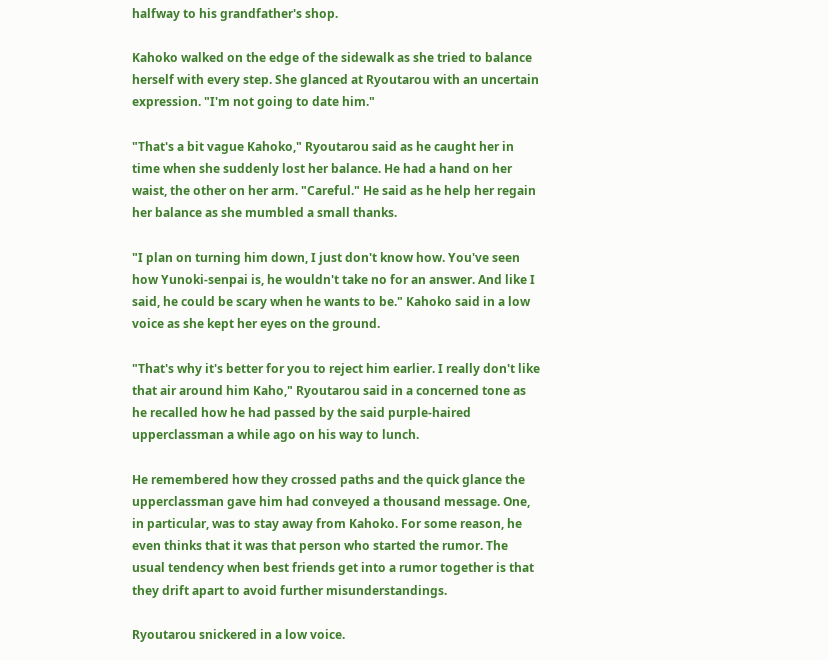halfway to his grandfather's shop.

Kahoko walked on the edge of the sidewalk as she tried to balance herself with every step. She glanced at Ryoutarou with an uncertain expression. "I'm not going to date him."

"That's a bit vague Kahoko," Ryoutarou said as he caught her in time when she suddenly lost her balance. He had a hand on her waist, the other on her arm. "Careful." He said as he help her regain her balance as she mumbled a small thanks.

"I plan on turning him down, I just don't know how. You've seen how Yunoki-senpai is, he wouldn't take no for an answer. And like I said, he could be scary when he wants to be." Kahoko said in a low voice as she kept her eyes on the ground.

"That's why it's better for you to reject him earlier. I really don't like that air around him Kaho," Ryoutarou said in a concerned tone as he recalled how he had passed by the said purple-haired upperclassman a while ago on his way to lunch.

He remembered how they crossed paths and the quick glance the upperclassman gave him had conveyed a thousand message. One, in particular, was to stay away from Kahoko. For some reason, he even thinks that it was that person who started the rumor. The usual tendency when best friends get into a rumor together is that they drift apart to avoid further misunderstandings.

Ryoutarou snickered in a low voice.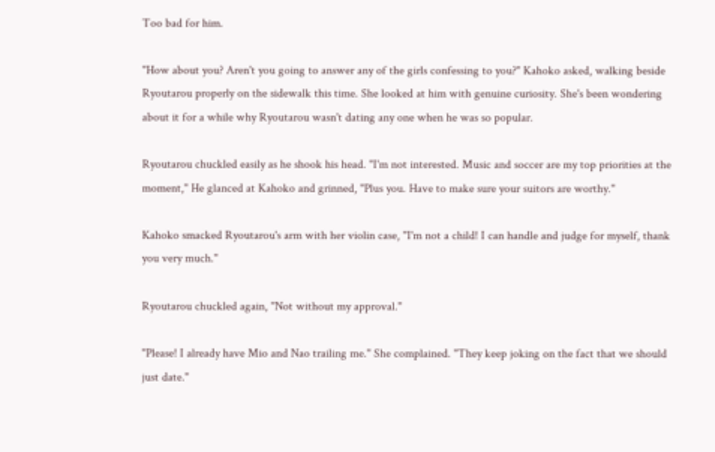Too bad for him.

"How about you? Aren't you going to answer any of the girls confessing to you?" Kahoko asked, walking beside Ryoutarou properly on the sidewalk this time. She looked at him with genuine curiosity. She's been wondering about it for a while why Ryoutarou wasn't dating any one when he was so popular.

Ryoutarou chuckled easily as he shook his head. "I'm not interested. Music and soccer are my top priorities at the moment," He glanced at Kahoko and grinned, "Plus you. Have to make sure your suitors are worthy."

Kahoko smacked Ryoutarou's arm with her violin case, "I'm not a child! I can handle and judge for myself, thank you very much."

Ryoutarou chuckled again, "Not without my approval."

"Please! I already have Mio and Nao trailing me." She complained. "They keep joking on the fact that we should just date."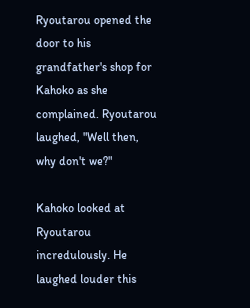Ryoutarou opened the door to his grandfather's shop for Kahoko as she complained. Ryoutarou laughed, "Well then, why don't we?"

Kahoko looked at Ryoutarou incredulously. He laughed louder this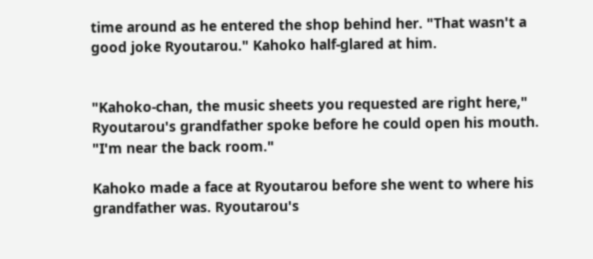time around as he entered the shop behind her. "That wasn't a good joke Ryoutarou." Kahoko half-glared at him.


"Kahoko-chan, the music sheets you requested are right here," Ryoutarou's grandfather spoke before he could open his mouth. "I'm near the back room."

Kahoko made a face at Ryoutarou before she went to where his grandfather was. Ryoutarou's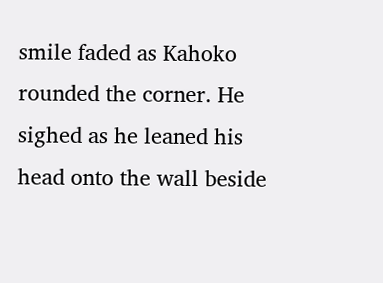smile faded as Kahoko rounded the corner. He sighed as he leaned his head onto the wall beside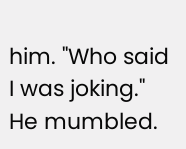him. "Who said I was joking." He mumbled.